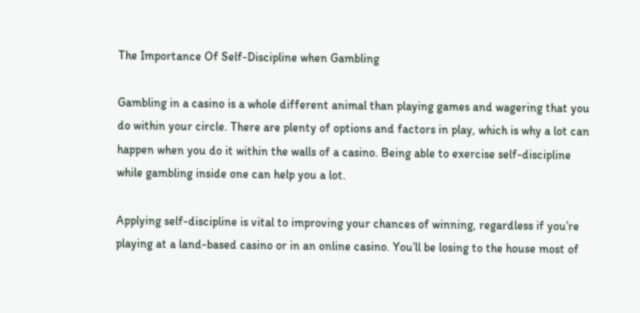The Importance Of Self-Discipline when Gambling

Gambling in a casino is a whole different animal than playing games and wagering that you do within your circle. There are plenty of options and factors in play, which is why a lot can happen when you do it within the walls of a casino. Being able to exercise self-discipline while gambling inside one can help you a lot.

Applying self-discipline is vital to improving your chances of winning, regardless if you’re playing at a land-based casino or in an online casino. You’ll be losing to the house most of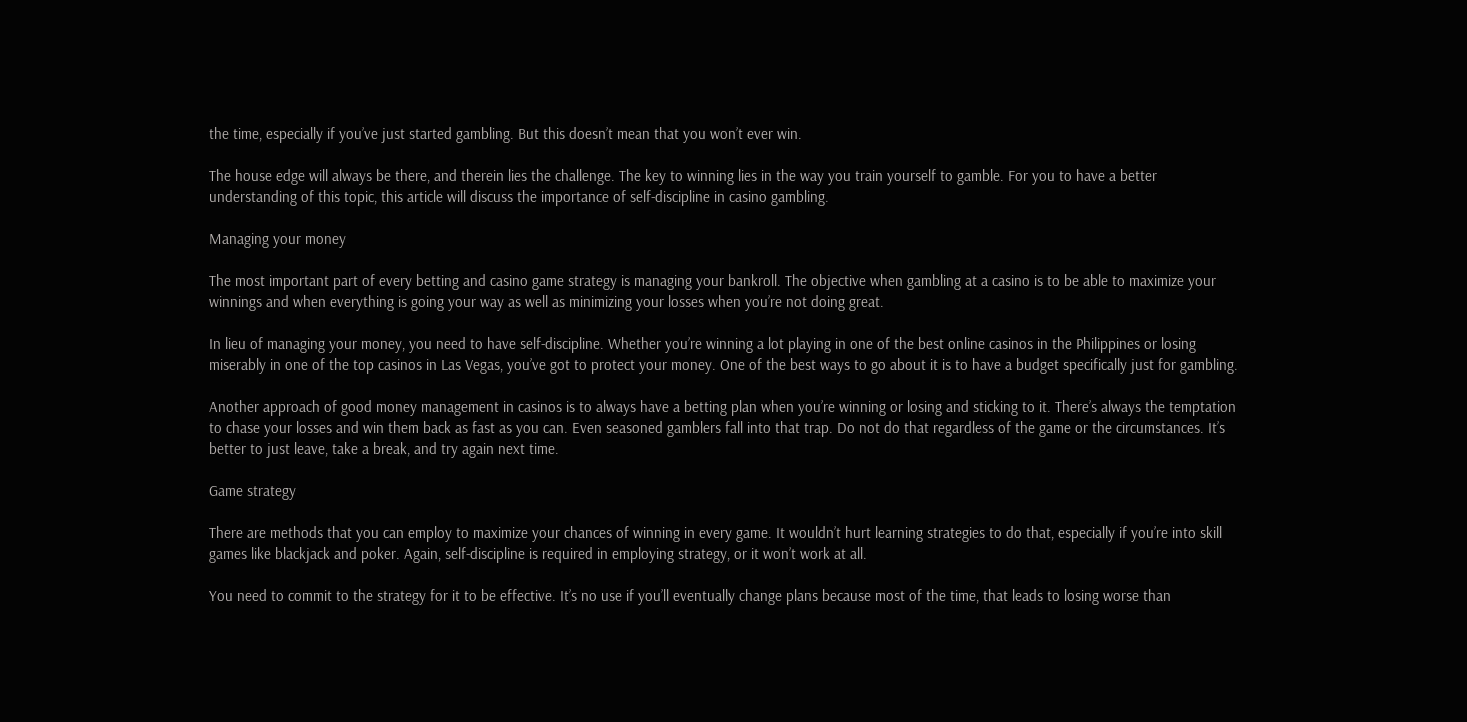the time, especially if you’ve just started gambling. But this doesn’t mean that you won’t ever win.

The house edge will always be there, and therein lies the challenge. The key to winning lies in the way you train yourself to gamble. For you to have a better understanding of this topic, this article will discuss the importance of self-discipline in casino gambling.

Managing your money

The most important part of every betting and casino game strategy is managing your bankroll. The objective when gambling at a casino is to be able to maximize your winnings and when everything is going your way as well as minimizing your losses when you’re not doing great.

In lieu of managing your money, you need to have self-discipline. Whether you’re winning a lot playing in one of the best online casinos in the Philippines or losing miserably in one of the top casinos in Las Vegas, you’ve got to protect your money. One of the best ways to go about it is to have a budget specifically just for gambling.

Another approach of good money management in casinos is to always have a betting plan when you’re winning or losing and sticking to it. There’s always the temptation to chase your losses and win them back as fast as you can. Even seasoned gamblers fall into that trap. Do not do that regardless of the game or the circumstances. It’s better to just leave, take a break, and try again next time.

Game strategy

There are methods that you can employ to maximize your chances of winning in every game. It wouldn’t hurt learning strategies to do that, especially if you’re into skill games like blackjack and poker. Again, self-discipline is required in employing strategy, or it won’t work at all.

You need to commit to the strategy for it to be effective. It’s no use if you’ll eventually change plans because most of the time, that leads to losing worse than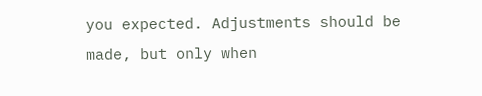you expected. Adjustments should be made, but only when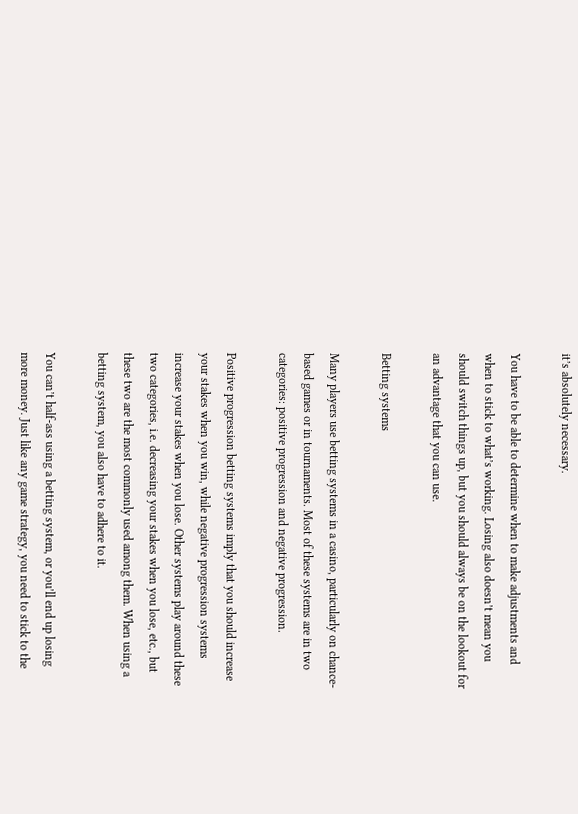it’s absolutely necessary.

You have to be able to determine when to make adjustments and when to stick to what’s working. Losing also doesn’t mean you should switch things up, but you should always be on the lookout for an advantage that you can use.

Betting systems

Many players use betting systems in a casino, particularly on chance-based games or in tournaments. Most of these systems are in two categories: positive progression and negative progression.

Positive progression betting systems imply that you should increase your stakes when you win, while negative progression systems increase your stakes when you lose. Other systems play around these two categories, i.e. decreasing your stakes when you lose, etc., but these two are the most commonly used among them. When using a betting system, you also have to adhere to it.

You can’t half-ass using a betting system, or you’ll end up losing more money. Just like any game strategy, you need to stick to the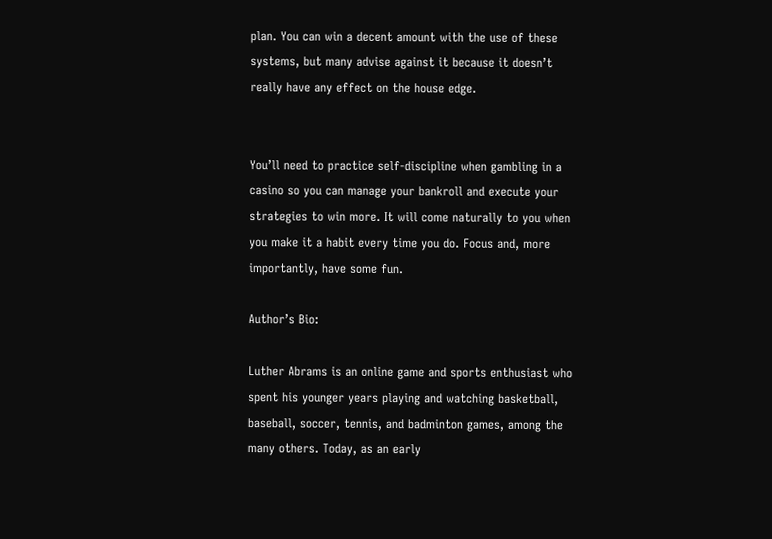plan. You can win a decent amount with the use of these systems, but many advise against it because it doesn’t really have any effect on the house edge.


You’ll need to practice self-discipline when gambling in a casino so you can manage your bankroll and execute your strategies to win more. It will come naturally to you when you make it a habit every time you do. Focus and, more importantly, have some fun.

Author’s Bio:

Luther Abrams is an online game and sports enthusiast who spent his younger years playing and watching basketball, baseball, soccer, tennis, and badminton games, among the many others. Today, as an early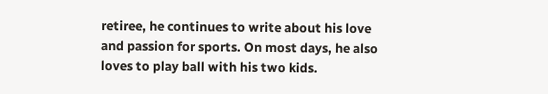retiree, he continues to write about his love and passion for sports. On most days, he also loves to play ball with his two kids.